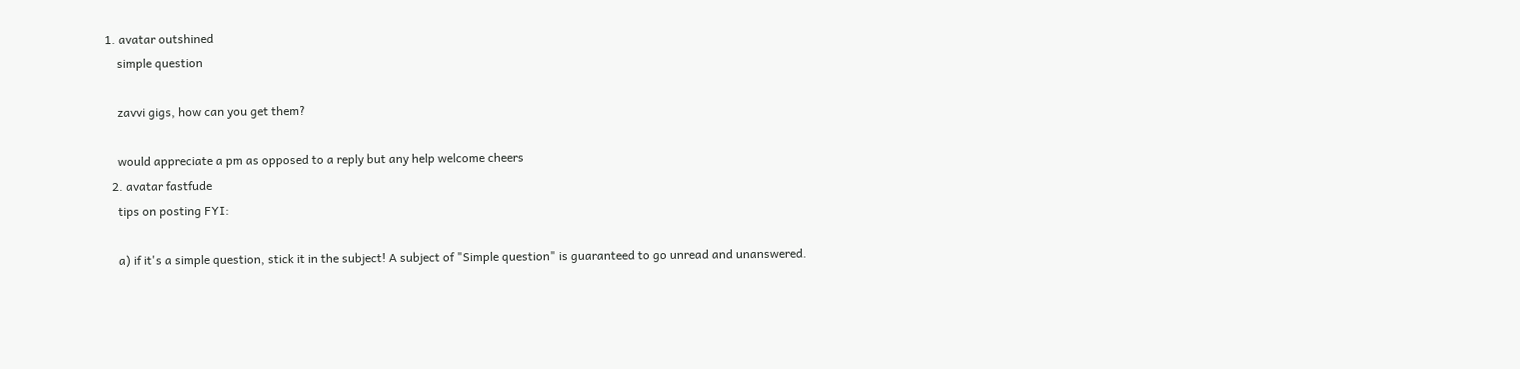1. avatar outshined
    simple question

    zavvi gigs, how can you get them?

    would appreciate a pm as opposed to a reply but any help welcome cheers
  2. avatar fastfude
    tips on posting FYI:

    a) if it's a simple question, stick it in the subject! A subject of "Simple question" is guaranteed to go unread and unanswered.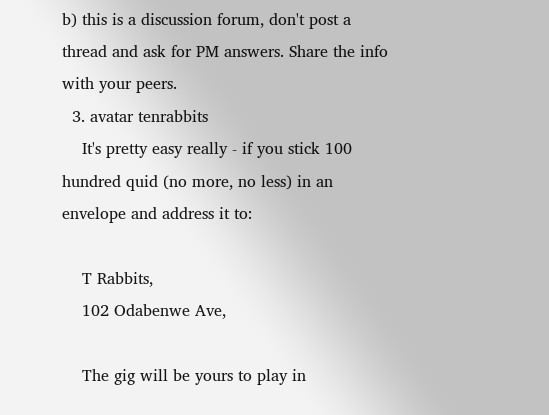b) this is a discussion forum, don't post a thread and ask for PM answers. Share the info with your peers.
  3. avatar tenrabbits
    It's pretty easy really - if you stick 100 hundred quid (no more, no less) in an envelope and address it to:

    T Rabbits,
    102 Odabenwe Ave,

    The gig will be yours to play in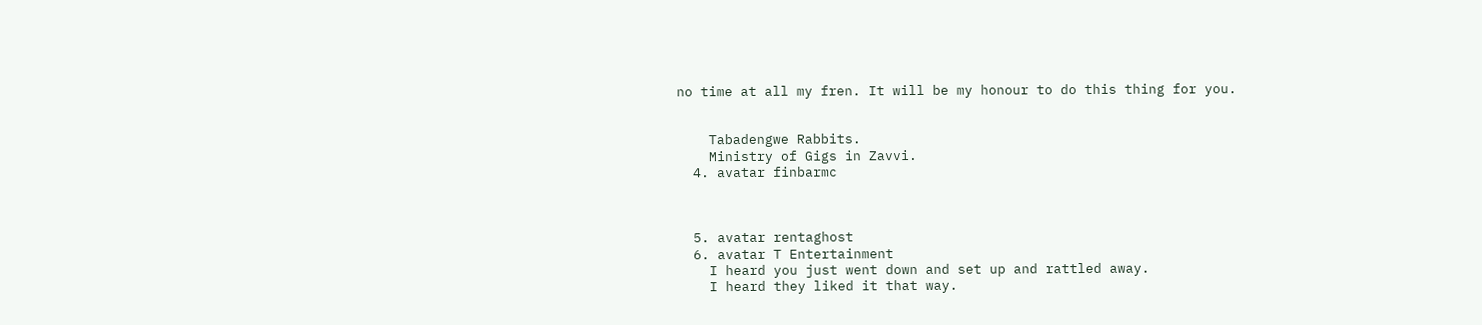no time at all my fren. It will be my honour to do this thing for you.


    Tabadengwe Rabbits.
    Ministry of Gigs in Zavvi.
  4. avatar finbarmc



  5. avatar rentaghost
  6. avatar T Entertainment
    I heard you just went down and set up and rattled away.
    I heard they liked it that way.